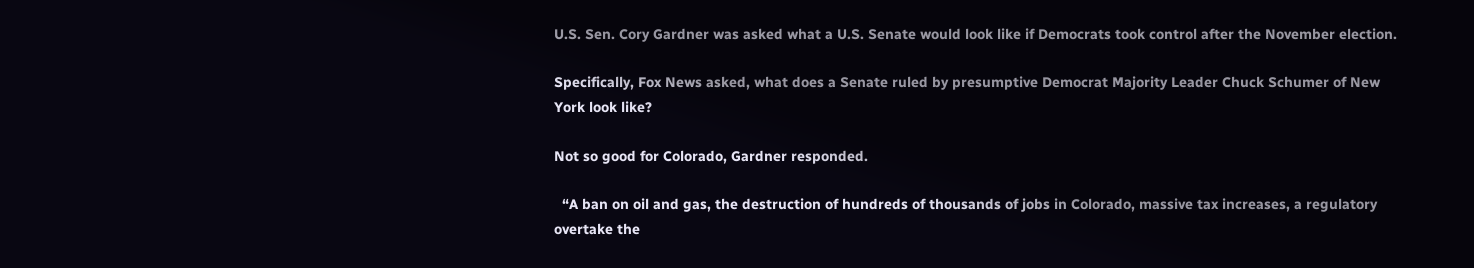U.S. Sen. Cory Gardner was asked what a U.S. Senate would look like if Democrats took control after the November election.

Specifically, Fox News asked, what does a Senate ruled by presumptive Democrat Majority Leader Chuck Schumer of New York look like?

Not so good for Colorado, Gardner responded.

  “A ban on oil and gas, the destruction of hundreds of thousands of jobs in Colorado, massive tax increases, a regulatory overtake the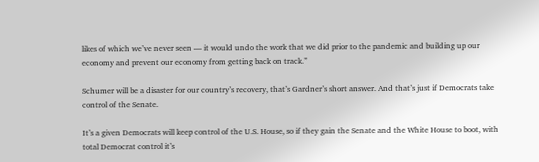likes of which we’ve never seen — it would undo the work that we did prior to the pandemic and building up our economy and prevent our economy from getting back on track.”

Schumer will be a disaster for our country’s recovery, that’s Gardner’s short answer. And that’s just if Democrats take control of the Senate.

It’s a given Democrats will keep control of the U.S. House, so if they gain the Senate and the White House to boot, with total Democrat control it’s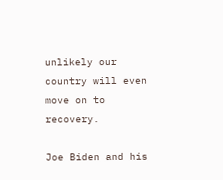unlikely our country will even move on to recovery.

Joe Biden and his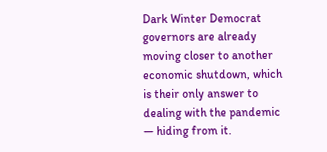Dark Winter Democrat governors are already moving closer to another economic shutdown, which is their only answer to dealing with the pandemic — hiding from it.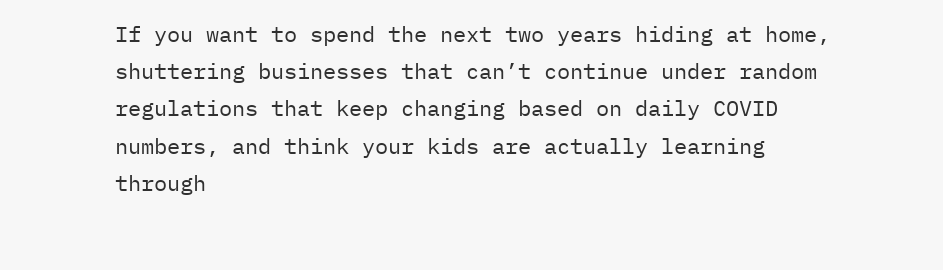If you want to spend the next two years hiding at home, shuttering businesses that can’t continue under random regulations that keep changing based on daily COVID numbers, and think your kids are actually learning through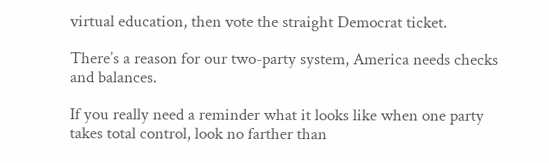virtual education, then vote the straight Democrat ticket.

There’s a reason for our two-party system, America needs checks and balances.

If you really need a reminder what it looks like when one party takes total control, look no farther than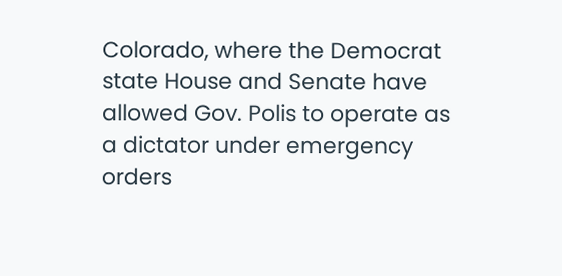Colorado, where the Democrat state House and Senate have allowed Gov. Polis to operate as a dictator under emergency orders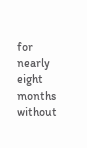for nearly eight months without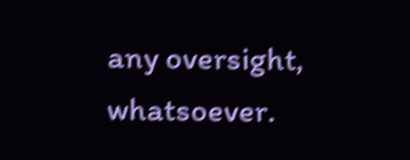any oversight, whatsoever.